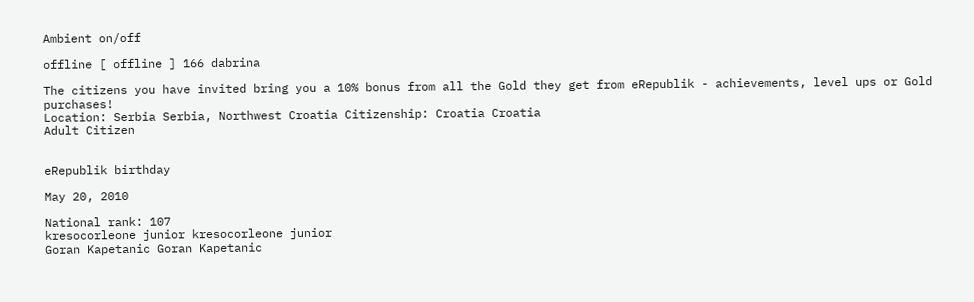Ambient on/off

offline [ offline ] 166 dabrina

The citizens you have invited bring you a 10% bonus from all the Gold they get from eRepublik - achievements, level ups or Gold purchases!
Location: Serbia Serbia, Northwest Croatia Citizenship: Croatia Croatia
Adult Citizen


eRepublik birthday

May 20, 2010

National rank: 107
kresocorleone junior kresocorleone junior
Goran Kapetanic Goran Kapetanic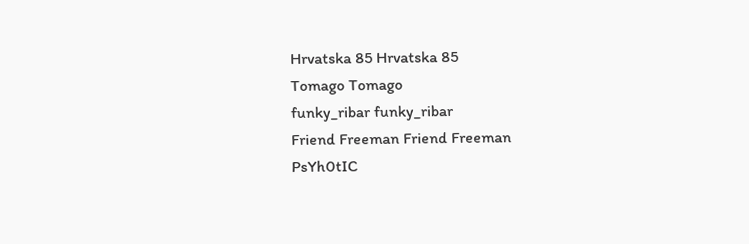Hrvatska 85 Hrvatska 85
Tomago Tomago
funky_ribar funky_ribar
Friend Freeman Friend Freeman
PsYh0tIC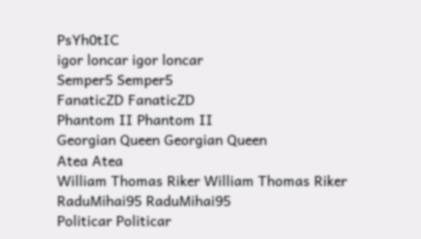PsYh0tIC
igor loncar igor loncar
Semper5 Semper5
FanaticZD FanaticZD
Phantom II Phantom II
Georgian Queen Georgian Queen
Atea Atea
William Thomas Riker William Thomas Riker
RaduMihai95 RaduMihai95
Politicar Politicar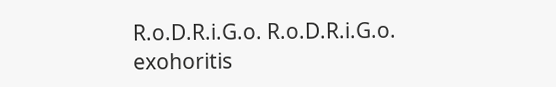R.o.D.R.i.G.o. R.o.D.R.i.G.o.
exohoritis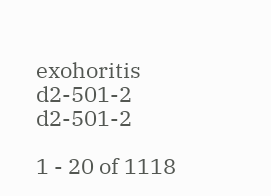exohoritis
d2-501-2 d2-501-2

1 - 20 of 1118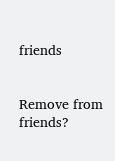friends


Remove from friends?